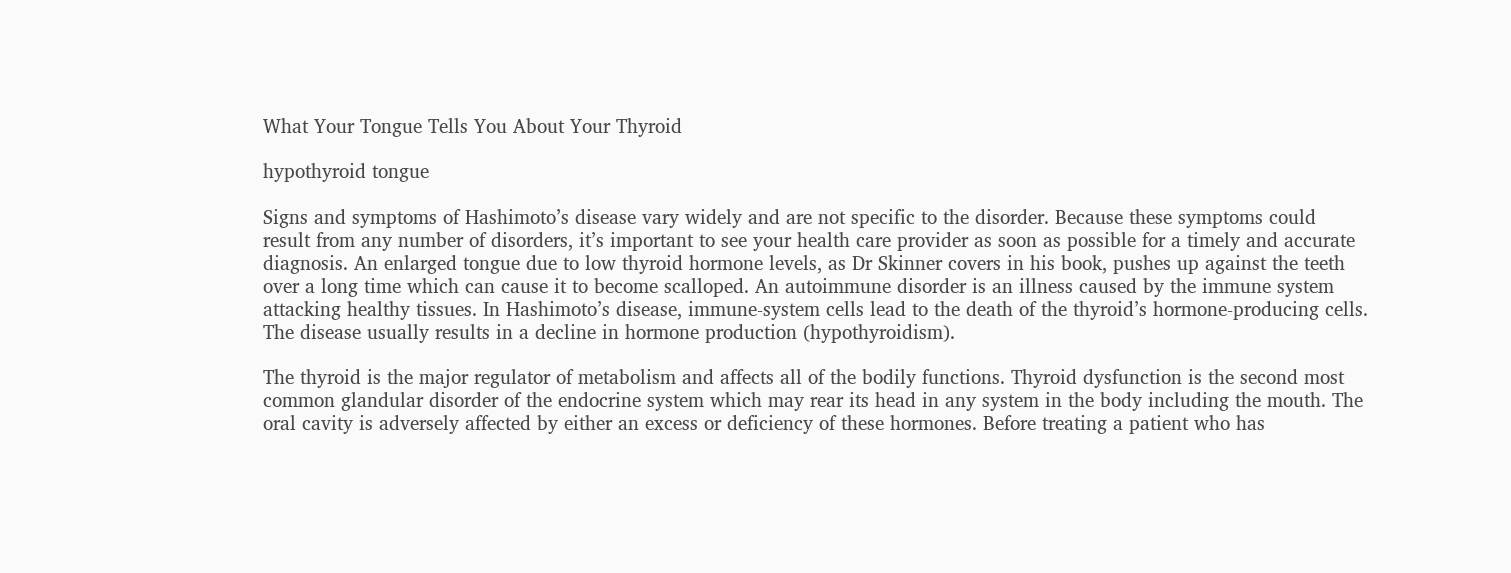What Your Tongue Tells You About Your Thyroid

hypothyroid tongue

Signs and symptoms of Hashimoto’s disease vary widely and are not specific to the disorder. Because these symptoms could result from any number of disorders, it’s important to see your health care provider as soon as possible for a timely and accurate diagnosis. An enlarged tongue due to low thyroid hormone levels, as Dr Skinner covers in his book, pushes up against the teeth over a long time which can cause it to become scalloped. An autoimmune disorder is an illness caused by the immune system attacking healthy tissues. In Hashimoto’s disease, immune-system cells lead to the death of the thyroid’s hormone-producing cells. The disease usually results in a decline in hormone production (hypothyroidism).

The thyroid is the major regulator of metabolism and affects all of the bodily functions. Thyroid dysfunction is the second most common glandular disorder of the endocrine system which may rear its head in any system in the body including the mouth. The oral cavity is adversely affected by either an excess or deficiency of these hormones. Before treating a patient who has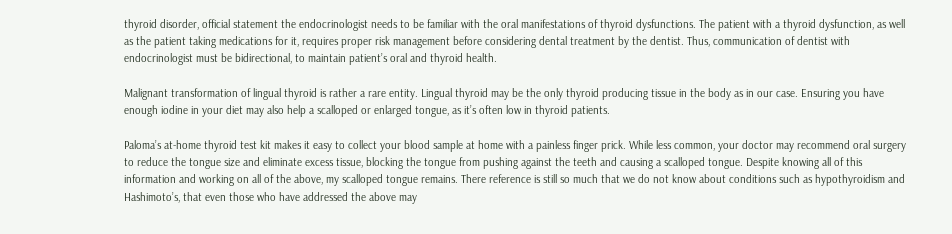thyroid disorder, official statement the endocrinologist needs to be familiar with the oral manifestations of thyroid dysfunctions. The patient with a thyroid dysfunction, as well as the patient taking medications for it, requires proper risk management before considering dental treatment by the dentist. Thus, communication of dentist with endocrinologist must be bidirectional, to maintain patient’s oral and thyroid health.

Malignant transformation of lingual thyroid is rather a rare entity. Lingual thyroid may be the only thyroid producing tissue in the body as in our case. Ensuring you have enough iodine in your diet may also help a scalloped or enlarged tongue, as it’s often low in thyroid patients.

Paloma’s at-home thyroid test kit makes it easy to collect your blood sample at home with a painless finger prick. While less common, your doctor may recommend oral surgery to reduce the tongue size and eliminate excess tissue, blocking the tongue from pushing against the teeth and causing a scalloped tongue. Despite knowing all of this information and working on all of the above, my scalloped tongue remains. There reference is still so much that we do not know about conditions such as hypothyroidism and Hashimoto’s, that even those who have addressed the above may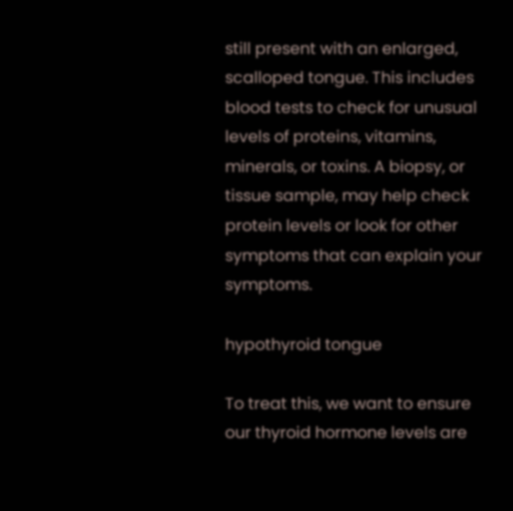still present with an enlarged, scalloped tongue. This includes blood tests to check for unusual levels of proteins, vitamins, minerals, or toxins. A biopsy, or tissue sample, may help check protein levels or look for other symptoms that can explain your symptoms.

hypothyroid tongue

To treat this, we want to ensure our thyroid hormone levels are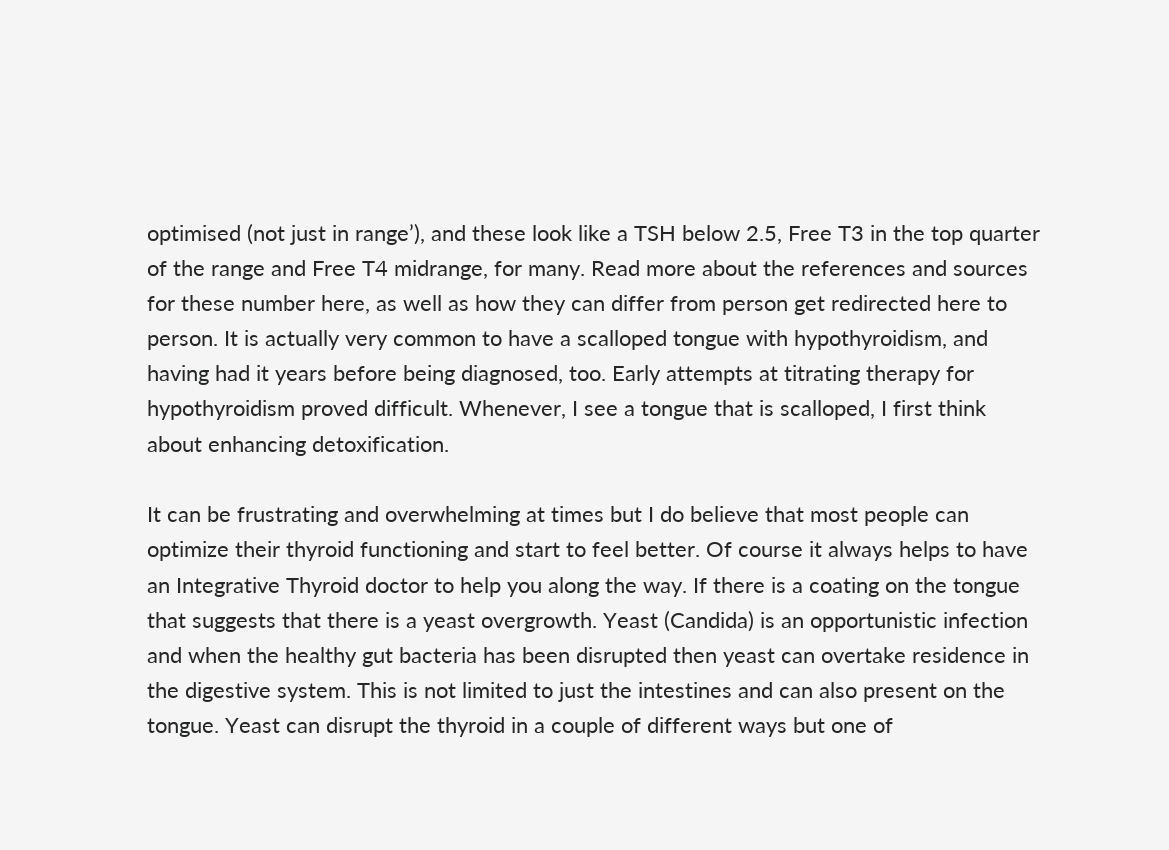optimised (not just in range’), and these look like a TSH below 2.5, Free T3 in the top quarter of the range and Free T4 midrange, for many. Read more about the references and sources for these number here, as well as how they can differ from person get redirected here to person. It is actually very common to have a scalloped tongue with hypothyroidism, and having had it years before being diagnosed, too. Early attempts at titrating therapy for hypothyroidism proved difficult. Whenever, I see a tongue that is scalloped, I first think about enhancing detoxification.

It can be frustrating and overwhelming at times but I do believe that most people can optimize their thyroid functioning and start to feel better. Of course it always helps to have an Integrative Thyroid doctor to help you along the way. If there is a coating on the tongue that suggests that there is a yeast overgrowth. Yeast (Candida) is an opportunistic infection and when the healthy gut bacteria has been disrupted then yeast can overtake residence in the digestive system. This is not limited to just the intestines and can also present on the tongue. Yeast can disrupt the thyroid in a couple of different ways but one of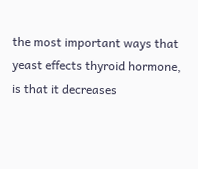the most important ways that yeast effects thyroid hormone, is that it decreases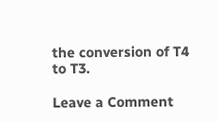the conversion of T4 to T3.

Leave a Comment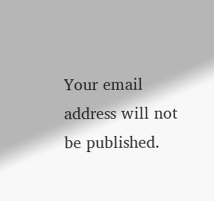Your email address will not be published.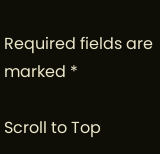Required fields are marked *

Scroll to Top